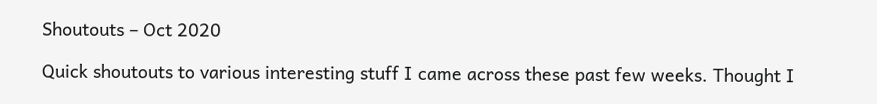Shoutouts – Oct 2020

Quick shoutouts to various interesting stuff I came across these past few weeks. Thought I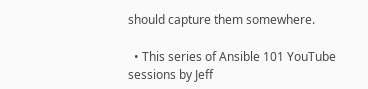should capture them somewhere.

  • This series of Ansible 101 YouTube sessions by Jeff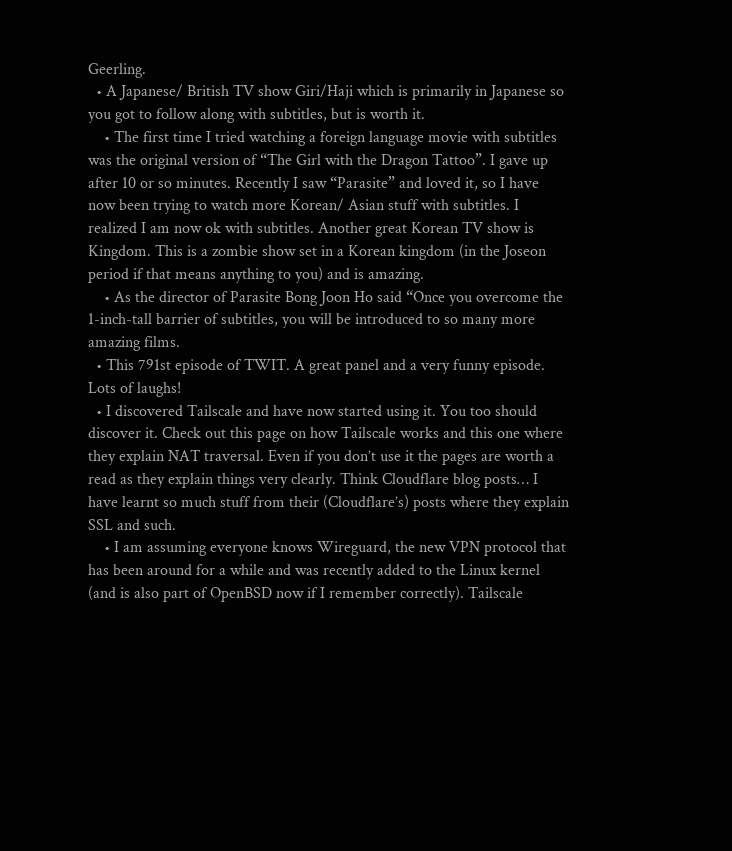Geerling.
  • A Japanese/ British TV show Giri/Haji which is primarily in Japanese so you got to follow along with subtitles, but is worth it.
    • The first time I tried watching a foreign language movie with subtitles was the original version of “The Girl with the Dragon Tattoo”. I gave up after 10 or so minutes. Recently I saw “Parasite” and loved it, so I have now been trying to watch more Korean/ Asian stuff with subtitles. I realized I am now ok with subtitles. Another great Korean TV show is Kingdom. This is a zombie show set in a Korean kingdom (in the Joseon period if that means anything to you) and is amazing.
    • As the director of Parasite Bong Joon Ho said “Once you overcome the 1-inch-tall barrier of subtitles, you will be introduced to so many more amazing films.
  • This 791st episode of TWIT. A great panel and a very funny episode. Lots of laughs!
  • I discovered Tailscale and have now started using it. You too should discover it. Check out this page on how Tailscale works and this one where they explain NAT traversal. Even if you don’t use it the pages are worth a read as they explain things very clearly. Think Cloudflare blog posts… I have learnt so much stuff from their (Cloudflare’s) posts where they explain SSL and such.
    • I am assuming everyone knows Wireguard, the new VPN protocol that has been around for a while and was recently added to the Linux kernel (and is also part of OpenBSD now if I remember correctly). Tailscale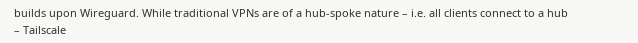builds upon Wireguard. While traditional VPNs are of a hub-spoke nature – i.e. all clients connect to a hub – Tailscale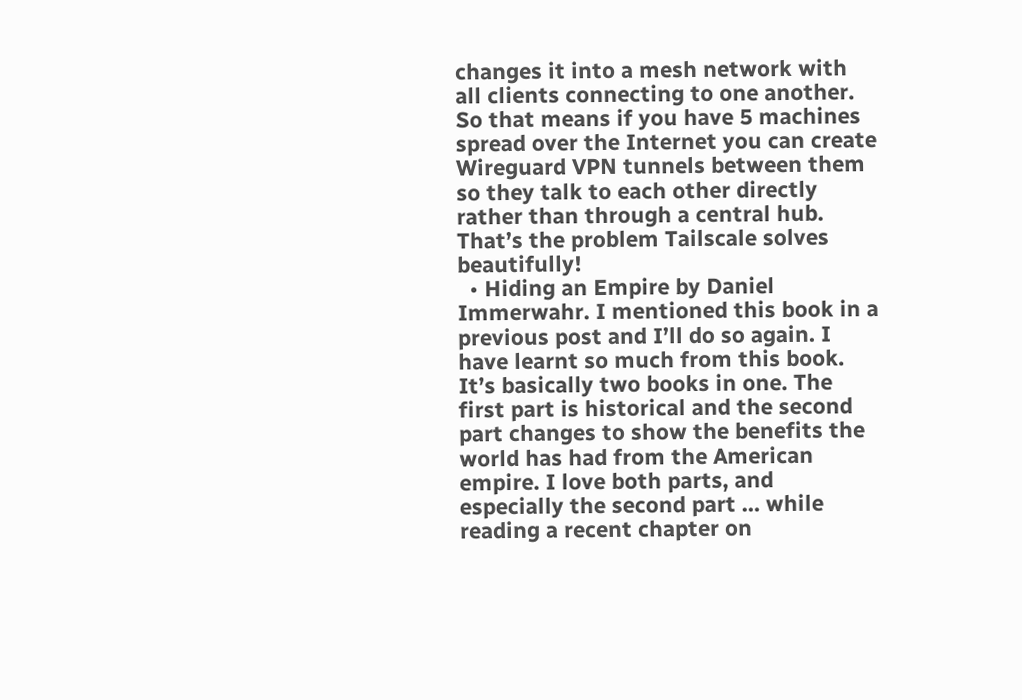changes it into a mesh network with all clients connecting to one another. So that means if you have 5 machines spread over the Internet you can create Wireguard VPN tunnels between them so they talk to each other directly rather than through a central hub. That’s the problem Tailscale solves beautifully!
  • Hiding an Empire by Daniel Immerwahr. I mentioned this book in a previous post and I’ll do so again. I have learnt so much from this book. It’s basically two books in one. The first part is historical and the second part changes to show the benefits the world has had from the American empire. I love both parts, and especially the second part … while reading a recent chapter on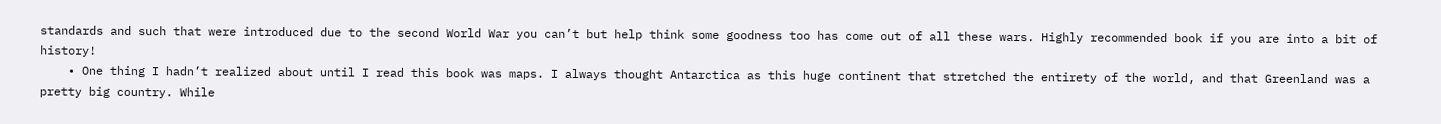standards and such that were introduced due to the second World War you can’t but help think some goodness too has come out of all these wars. Highly recommended book if you are into a bit of history!
    • One thing I hadn’t realized about until I read this book was maps. I always thought Antarctica as this huge continent that stretched the entirety of the world, and that Greenland was a pretty big country. While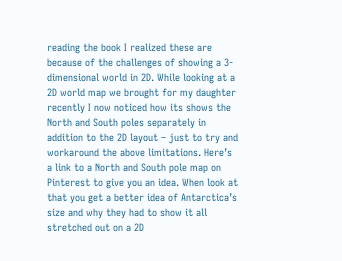reading the book I realized these are because of the challenges of showing a 3-dimensional world in 2D. While looking at a 2D world map we brought for my daughter recently I now noticed how its shows the North and South poles separately in addition to the 2D layout – just to try and workaround the above limitations. Here’s a link to a North and South pole map on Pinterest to give you an idea. When look at that you get a better idea of Antarctica’s size and why they had to show it all stretched out on a 2D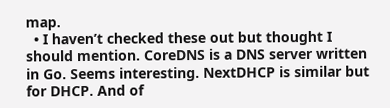map.
  • I haven’t checked these out but thought I should mention. CoreDNS is a DNS server written in Go. Seems interesting. NextDHCP is similar but for DHCP. And of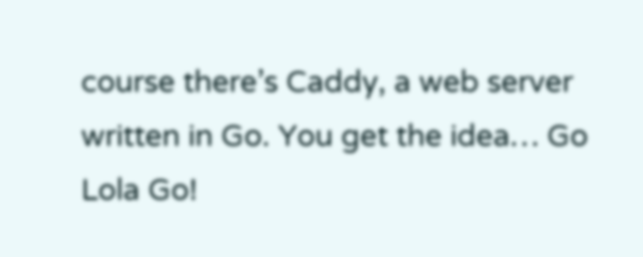course there’s Caddy, a web server written in Go. You get the idea… Go Lola Go!